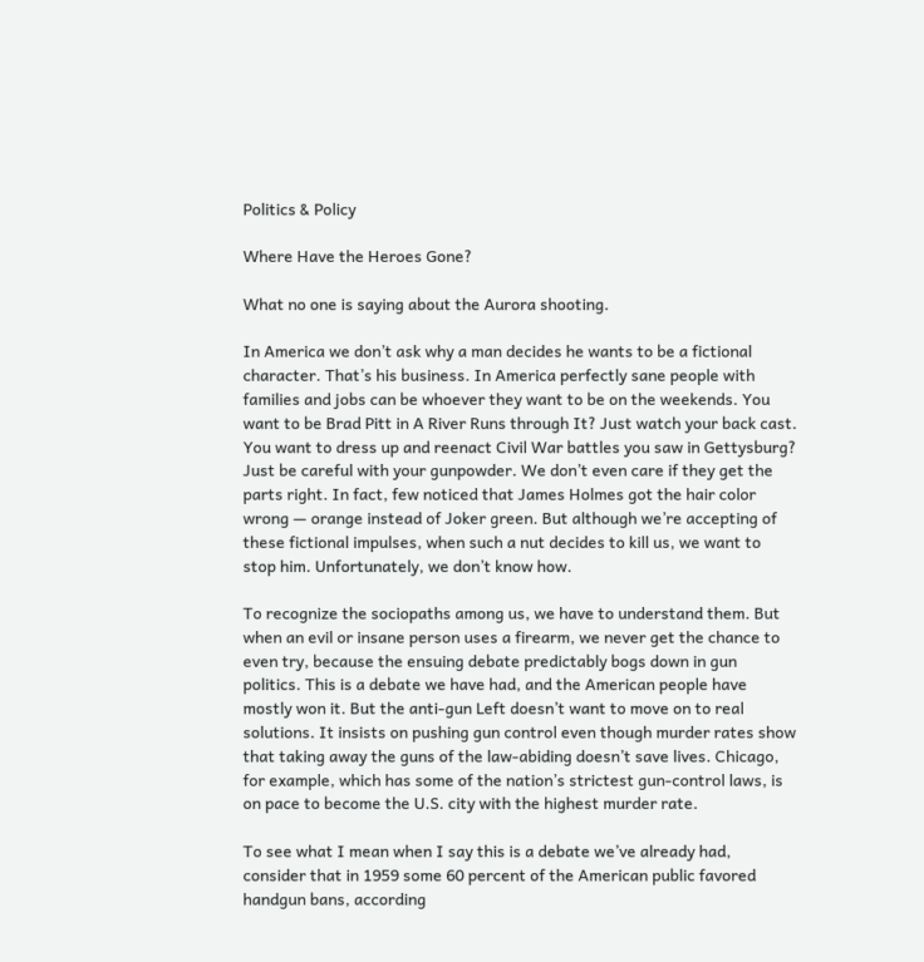Politics & Policy

Where Have the Heroes Gone?

What no one is saying about the Aurora shooting.

In America we don’t ask why a man decides he wants to be a fictional character. That’s his business. In America perfectly sane people with families and jobs can be whoever they want to be on the weekends. You want to be Brad Pitt in A River Runs through It? Just watch your back cast. You want to dress up and reenact Civil War battles you saw in Gettysburg? Just be careful with your gunpowder. We don’t even care if they get the parts right. In fact, few noticed that James Holmes got the hair color wrong — orange instead of Joker green. But although we’re accepting of these fictional impulses, when such a nut decides to kill us, we want to stop him. Unfortunately, we don’t know how.

To recognize the sociopaths among us, we have to understand them. But when an evil or insane person uses a firearm, we never get the chance to even try, because the ensuing debate predictably bogs down in gun politics. This is a debate we have had, and the American people have mostly won it. But the anti-gun Left doesn’t want to move on to real solutions. It insists on pushing gun control even though murder rates show that taking away the guns of the law-abiding doesn’t save lives. Chicago, for example, which has some of the nation’s strictest gun-control laws, is on pace to become the U.S. city with the highest murder rate.

To see what I mean when I say this is a debate we’ve already had, consider that in 1959 some 60 percent of the American public favored handgun bans, according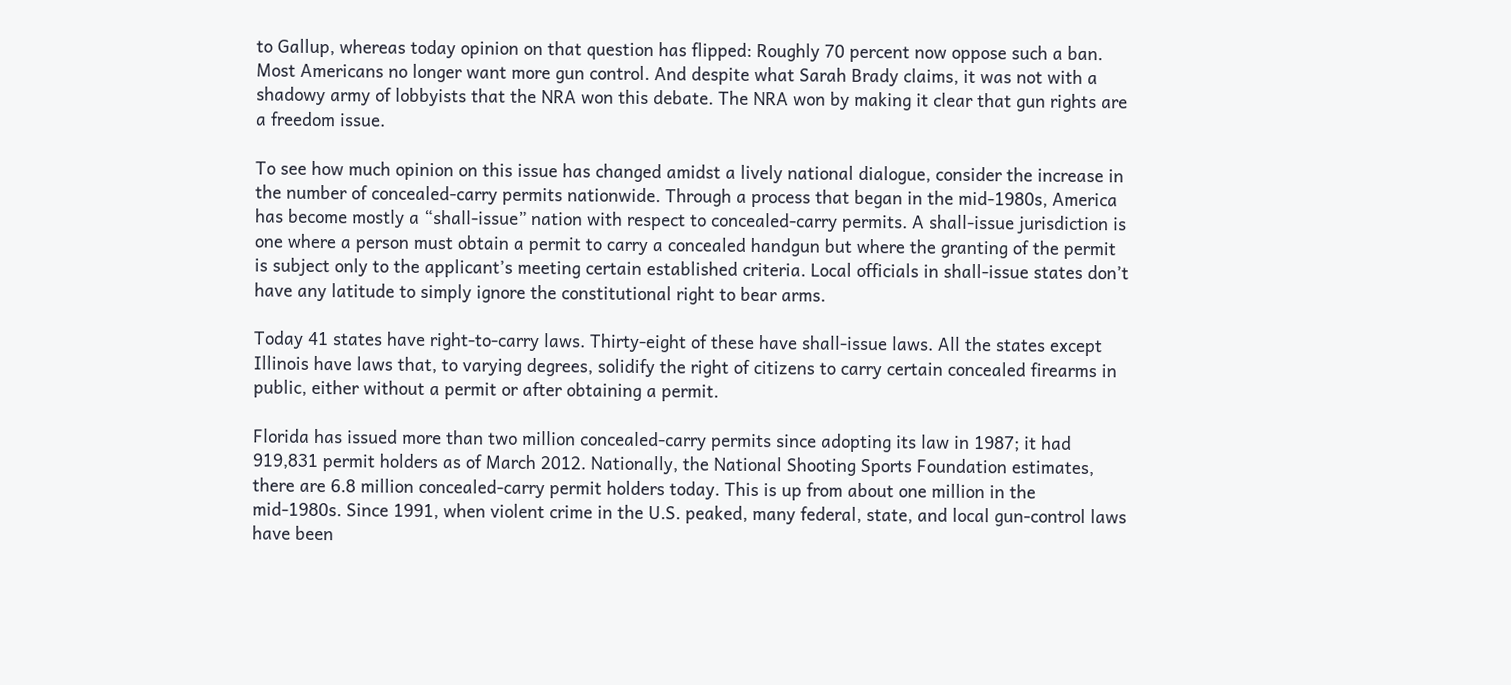to Gallup, whereas today opinion on that question has flipped: Roughly 70 percent now oppose such a ban. Most Americans no longer want more gun control. And despite what Sarah Brady claims, it was not with a shadowy army of lobbyists that the NRA won this debate. The NRA won by making it clear that gun rights are a freedom issue.

To see how much opinion on this issue has changed amidst a lively national dialogue, consider the increase in the number of concealed-carry permits nationwide. Through a process that began in the mid-1980s, America has become mostly a “shall-issue” nation with respect to concealed-carry permits. A shall-issue jurisdiction is one where a person must obtain a permit to carry a concealed handgun but where the granting of the permit is subject only to the applicant’s meeting certain established criteria. Local officials in shall-issue states don’t have any latitude to simply ignore the constitutional right to bear arms.

Today 41 states have right-to-carry laws. Thirty-eight of these have shall-issue laws. All the states except Illinois have laws that, to varying degrees, solidify the right of citizens to carry certain concealed firearms in public, either without a permit or after obtaining a permit.

Florida has issued more than two million concealed-carry permits since adopting its law in 1987; it had 919,831 permit holders as of March 2012. Nationally, the National Shooting Sports Foundation estimates, there are 6.8 million concealed-carry permit holders today. This is up from about one million in the mid-1980s. Since 1991, when violent crime in the U.S. peaked, many federal, state, and local gun-control laws have been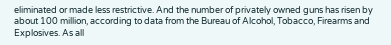eliminated or made less restrictive. And the number of privately owned guns has risen by about 100 million, according to data from the Bureau of Alcohol, Tobacco, Firearms and Explosives. As all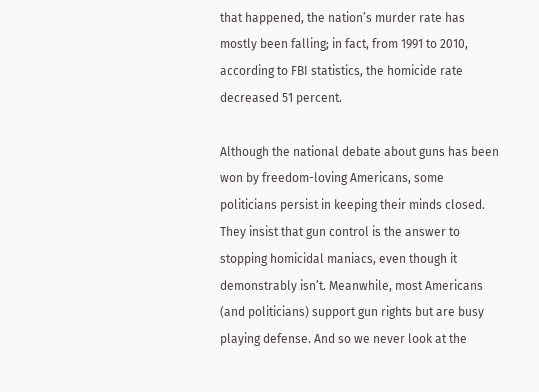that happened, the nation’s murder rate has mostly been falling; in fact, from 1991 to 2010, according to FBI statistics, the homicide rate decreased 51 percent.

Although the national debate about guns has been won by freedom-loving Americans, some politicians persist in keeping their minds closed. They insist that gun control is the answer to stopping homicidal maniacs, even though it demonstrably isn’t. Meanwhile, most Americans (and politicians) support gun rights but are busy playing defense. And so we never look at the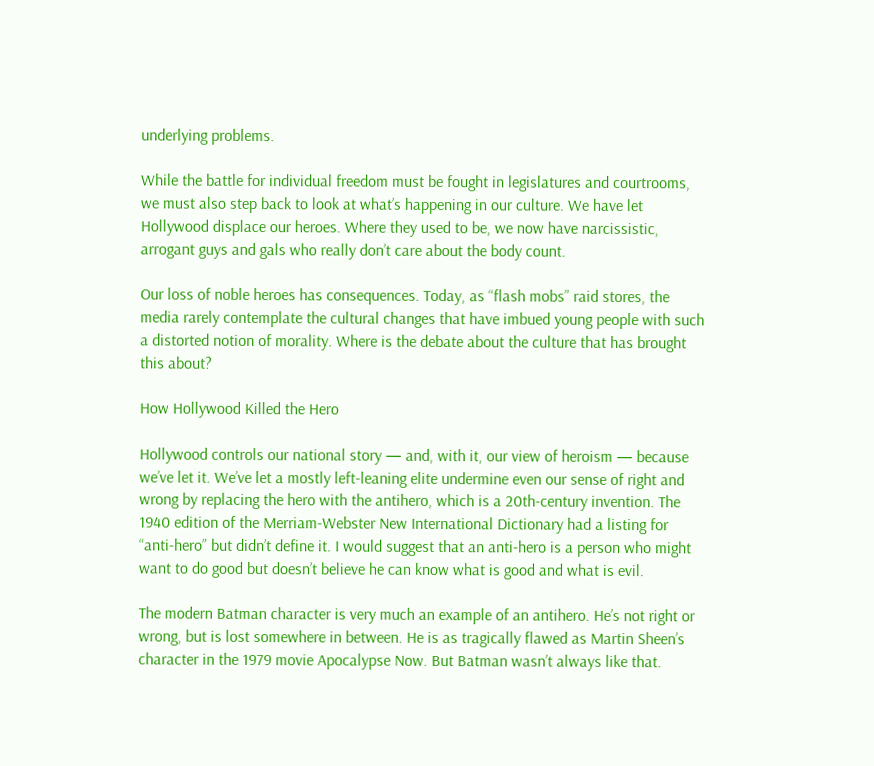underlying problems.

While the battle for individual freedom must be fought in legislatures and courtrooms, we must also step back to look at what’s happening in our culture. We have let Hollywood displace our heroes. Where they used to be, we now have narcissistic, arrogant guys and gals who really don’t care about the body count.

Our loss of noble heroes has consequences. Today, as “flash mobs” raid stores, the media rarely contemplate the cultural changes that have imbued young people with such a distorted notion of morality. Where is the debate about the culture that has brought this about?

How Hollywood Killed the Hero

Hollywood controls our national story — and, with it, our view of heroism — because we’ve let it. We’ve let a mostly left-leaning elite undermine even our sense of right and wrong by replacing the hero with the antihero, which is a 20th-century invention. The 1940 edition of the Merriam-Webster New International Dictionary had a listing for “anti-hero” but didn’t define it. I would suggest that an anti-hero is a person who might want to do good but doesn’t believe he can know what is good and what is evil.

The modern Batman character is very much an example of an antihero. He’s not right or wrong, but is lost somewhere in between. He is as tragically flawed as Martin Sheen’s character in the 1979 movie Apocalypse Now. But Batman wasn’t always like that.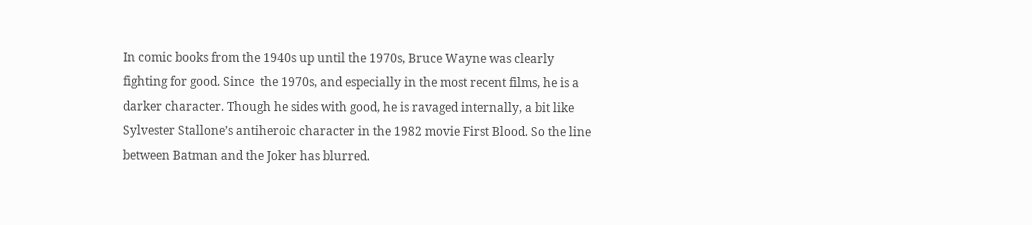In comic books from the 1940s up until the 1970s, Bruce Wayne was clearly fighting for good. Since  the 1970s, and especially in the most recent films, he is a darker character. Though he sides with good, he is ravaged internally, a bit like Sylvester Stallone’s antiheroic character in the 1982 movie First Blood. So the line between Batman and the Joker has blurred.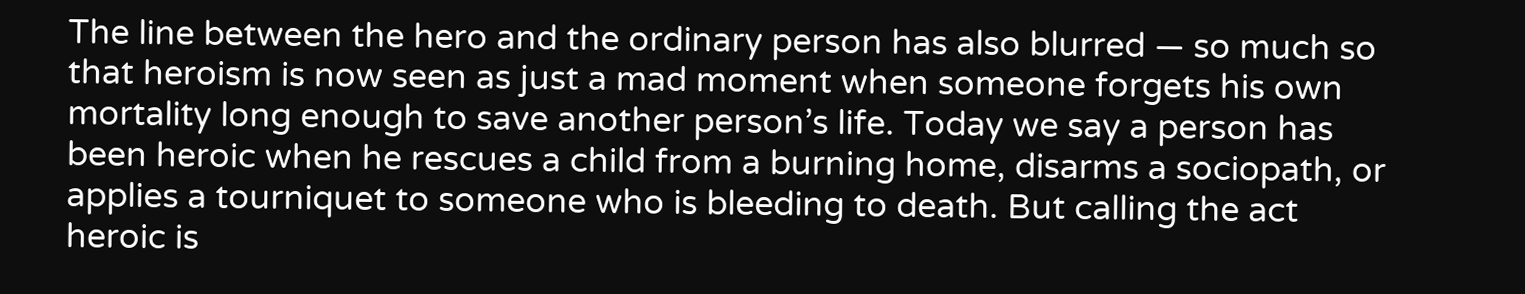The line between the hero and the ordinary person has also blurred — so much so that heroism is now seen as just a mad moment when someone forgets his own mortality long enough to save another person’s life. Today we say a person has been heroic when he rescues a child from a burning home, disarms a sociopath, or applies a tourniquet to someone who is bleeding to death. But calling the act heroic is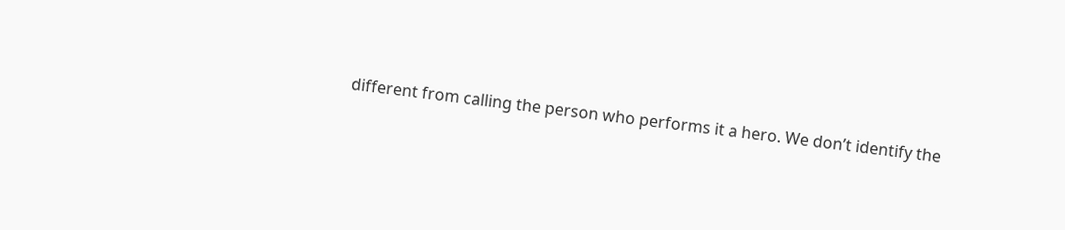different from calling the person who performs it a hero. We don’t identify the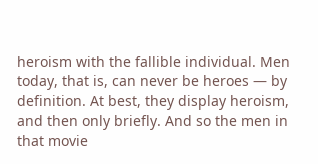heroism with the fallible individual. Men today, that is, can never be heroes — by definition. At best, they display heroism, and then only briefly. And so the men in that movie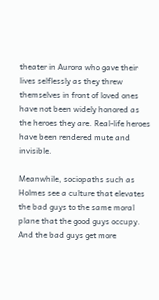theater in Aurora who gave their lives selflessly as they threw themselves in front of loved ones have not been widely honored as the heroes they are. Real-life heroes have been rendered mute and invisible.

Meanwhile, sociopaths such as Holmes see a culture that elevates the bad guys to the same moral plane that the good guys occupy. And the bad guys get more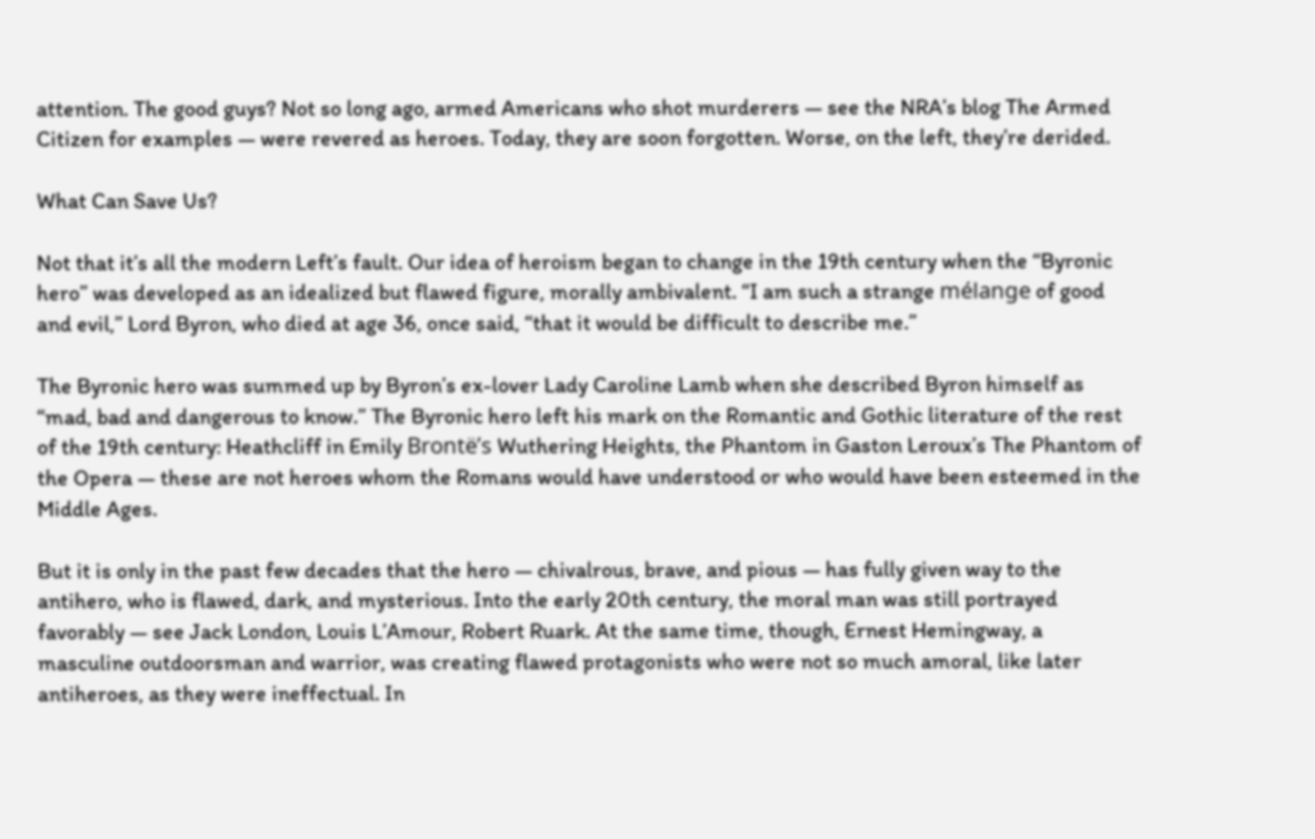attention. The good guys? Not so long ago, armed Americans who shot murderers — see the NRA’s blog The Armed Citizen for examples — were revered as heroes. Today, they are soon forgotten. Worse, on the left, they’re derided.

What Can Save Us?

Not that it’s all the modern Left’s fault. Our idea of heroism began to change in the 19th century when the “Byronic hero” was developed as an idealized but flawed figure, morally ambivalent. “I am such a strange mélange of good and evil,” Lord Byron, who died at age 36, once said, “that it would be difficult to describe me.”

The Byronic hero was summed up by Byron’s ex-lover Lady Caroline Lamb when she described Byron himself as “mad, bad and dangerous to know.” The Byronic hero left his mark on the Romantic and Gothic literature of the rest of the 19th century: Heathcliff in Emily Brontë’s Wuthering Heights, the Phantom in Gaston Leroux’s The Phantom of the Opera — these are not heroes whom the Romans would have understood or who would have been esteemed in the Middle Ages.

But it is only in the past few decades that the hero — chivalrous, brave, and pious — has fully given way to the antihero, who is flawed, dark, and mysterious. Into the early 20th century, the moral man was still portrayed favorably — see Jack London, Louis L’Amour, Robert Ruark. At the same time, though, Ernest Hemingway, a masculine outdoorsman and warrior, was creating flawed protagonists who were not so much amoral, like later antiheroes, as they were ineffectual. In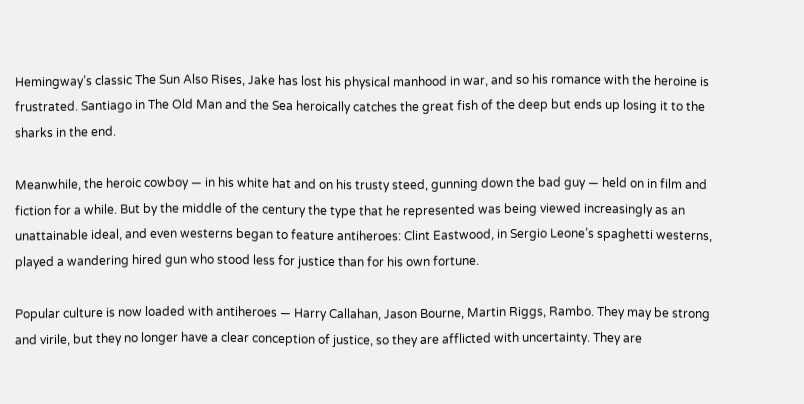Hemingway’s classic The Sun Also Rises, Jake has lost his physical manhood in war, and so his romance with the heroine is frustrated. Santiago in The Old Man and the Sea heroically catches the great fish of the deep but ends up losing it to the sharks in the end.

Meanwhile, the heroic cowboy — in his white hat and on his trusty steed, gunning down the bad guy — held on in film and fiction for a while. But by the middle of the century the type that he represented was being viewed increasingly as an unattainable ideal, and even westerns began to feature antiheroes: Clint Eastwood, in Sergio Leone’s spaghetti westerns, played a wandering hired gun who stood less for justice than for his own fortune.

Popular culture is now loaded with antiheroes — Harry Callahan, Jason Bourne, Martin Riggs, Rambo. They may be strong and virile, but they no longer have a clear conception of justice, so they are afflicted with uncertainty. They are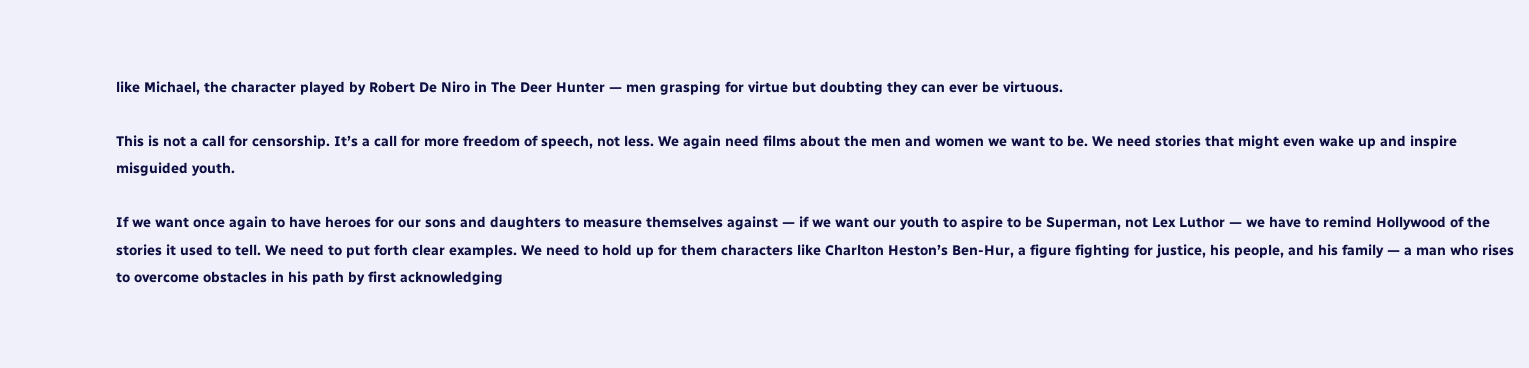like Michael, the character played by Robert De Niro in The Deer Hunter — men grasping for virtue but doubting they can ever be virtuous.

This is not a call for censorship. It’s a call for more freedom of speech, not less. We again need films about the men and women we want to be. We need stories that might even wake up and inspire misguided youth.

If we want once again to have heroes for our sons and daughters to measure themselves against — if we want our youth to aspire to be Superman, not Lex Luthor — we have to remind Hollywood of the stories it used to tell. We need to put forth clear examples. We need to hold up for them characters like Charlton Heston’s Ben-Hur, a figure fighting for justice, his people, and his family — a man who rises to overcome obstacles in his path by first acknowledging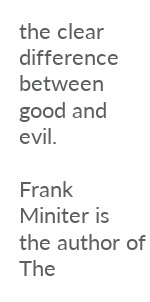the clear difference between good and evil.

Frank Miniter is the author of The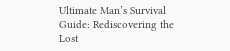Ultimate Man’s Survival Guide: Rediscovering the Lost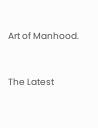Art of Manhood.


The Latest